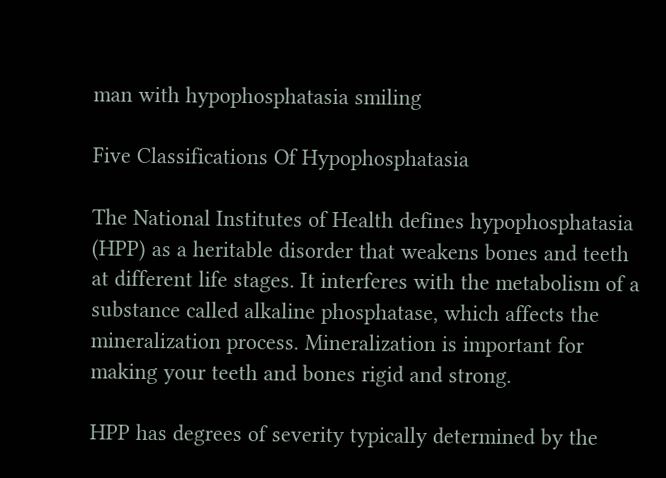man with hypophosphatasia smiling

Five Classifications Of Hypophosphatasia

The National Institutes of Health defines hypophosphatasia (HPP) as a heritable disorder that weakens bones and teeth at different life stages. It interferes with the metabolism of a substance called alkaline phosphatase, which affects the mineralization process. Mineralization is important for making your teeth and bones rigid and strong.

HPP has degrees of severity typically determined by the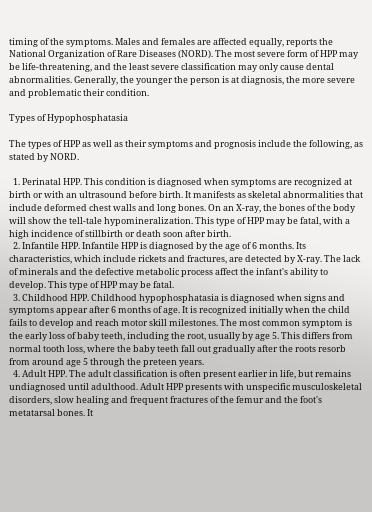timing of the symptoms. Males and females are affected equally, reports the National Organization of Rare Diseases (NORD). The most severe form of HPP may be life-threatening, and the least severe classification may only cause dental abnormalities. Generally, the younger the person is at diagnosis, the more severe and problematic their condition.

Types of Hypophosphatasia

The types of HPP as well as their symptoms and prognosis include the following, as stated by NORD.

  1. Perinatal HPP. This condition is diagnosed when symptoms are recognized at birth or with an ultrasound before birth. It manifests as skeletal abnormalities that include deformed chest walls and long bones. On an X-ray, the bones of the body will show the tell-tale hypomineralization. This type of HPP may be fatal, with a high incidence of stillbirth or death soon after birth.
  2. Infantile HPP. Infantile HPP is diagnosed by the age of 6 months. Its characteristics, which include rickets and fractures, are detected by X-ray. The lack of minerals and the defective metabolic process affect the infant's ability to develop. This type of HPP may be fatal.
  3. Childhood HPP. Childhood hypophosphatasia is diagnosed when signs and symptoms appear after 6 months of age. It is recognized initially when the child fails to develop and reach motor skill milestones. The most common symptom is the early loss of baby teeth, including the root, usually by age 5. This differs from normal tooth loss, where the baby teeth fall out gradually after the roots resorb from around age 5 through the preteen years.
  4. Adult HPP. The adult classification is often present earlier in life, but remains undiagnosed until adulthood. Adult HPP presents with unspecific musculoskeletal disorders, slow healing and frequent fractures of the femur and the foot's metatarsal bones. It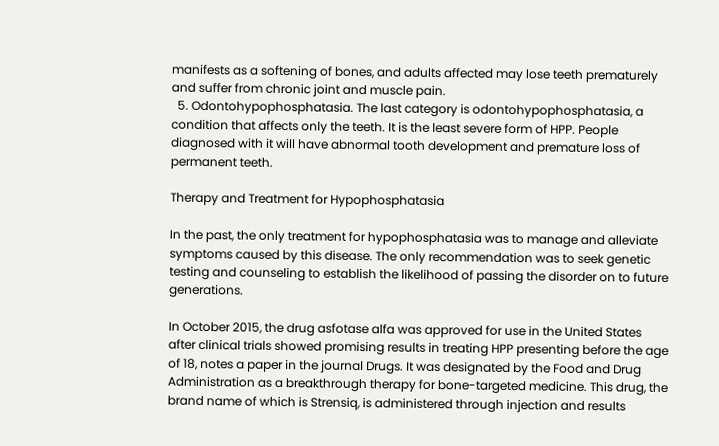manifests as a softening of bones, and adults affected may lose teeth prematurely and suffer from chronic joint and muscle pain.
  5. Odontohypophosphatasia. The last category is odontohypophosphatasia, a condition that affects only the teeth. It is the least severe form of HPP. People diagnosed with it will have abnormal tooth development and premature loss of permanent teeth.

Therapy and Treatment for Hypophosphatasia

In the past, the only treatment for hypophosphatasia was to manage and alleviate symptoms caused by this disease. The only recommendation was to seek genetic testing and counseling to establish the likelihood of passing the disorder on to future generations.

In October 2015, the drug asfotase alfa was approved for use in the United States after clinical trials showed promising results in treating HPP presenting before the age of 18, notes a paper in the journal Drugs. It was designated by the Food and Drug Administration as a breakthrough therapy for bone-targeted medicine. This drug, the brand name of which is Strensiq, is administered through injection and results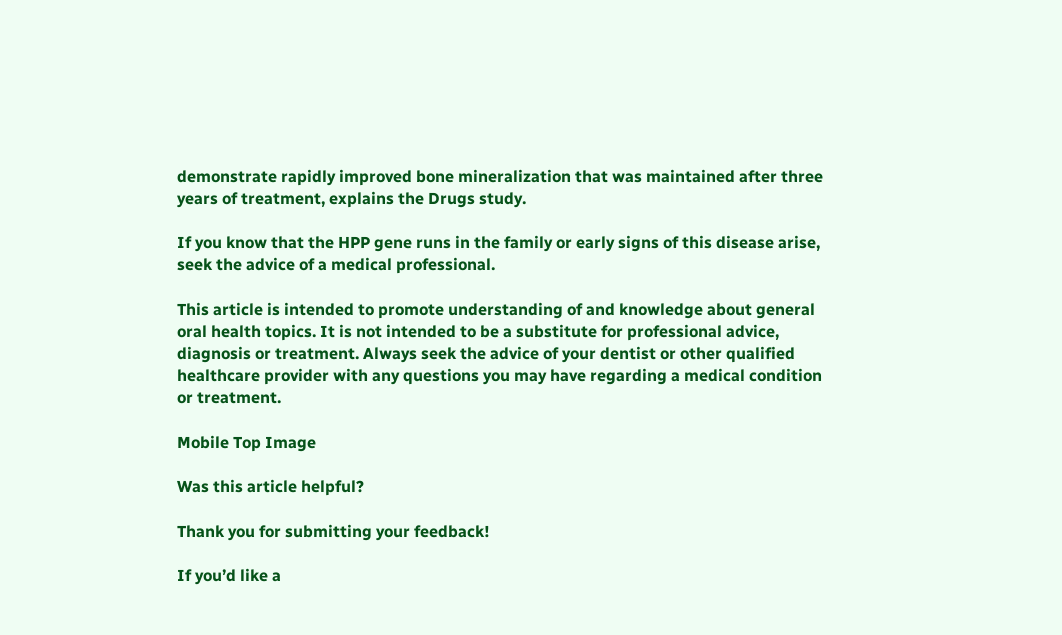demonstrate rapidly improved bone mineralization that was maintained after three years of treatment, explains the Drugs study.

If you know that the HPP gene runs in the family or early signs of this disease arise, seek the advice of a medical professional.

This article is intended to promote understanding of and knowledge about general oral health topics. It is not intended to be a substitute for professional advice, diagnosis or treatment. Always seek the advice of your dentist or other qualified healthcare provider with any questions you may have regarding a medical condition or treatment.

Mobile Top Image

Was this article helpful?

Thank you for submitting your feedback!

If you’d like a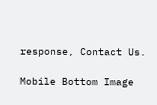response, Contact Us.

Mobile Bottom Image